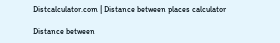Distcalculator.com | Distance between places calculator

Distance between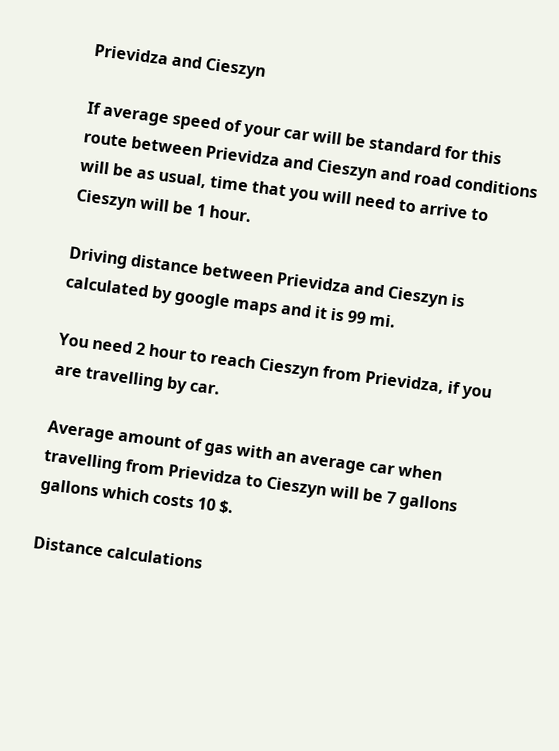Prievidza and Cieszyn

If average speed of your car will be standard for this route between Prievidza and Cieszyn and road conditions will be as usual, time that you will need to arrive to Cieszyn will be 1 hour.

Driving distance between Prievidza and Cieszyn is calculated by google maps and it is 99 mi.

You need 2 hour to reach Cieszyn from Prievidza, if you are travelling by car.

Average amount of gas with an average car when travelling from Prievidza to Cieszyn will be 7 gallons gallons which costs 10 $.

Distance calculations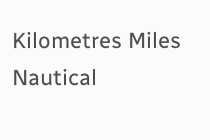Kilometres Miles Nautical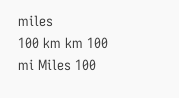miles
100 km km 100 mi Miles 100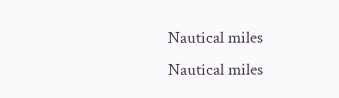Nautical miles Nautical miles